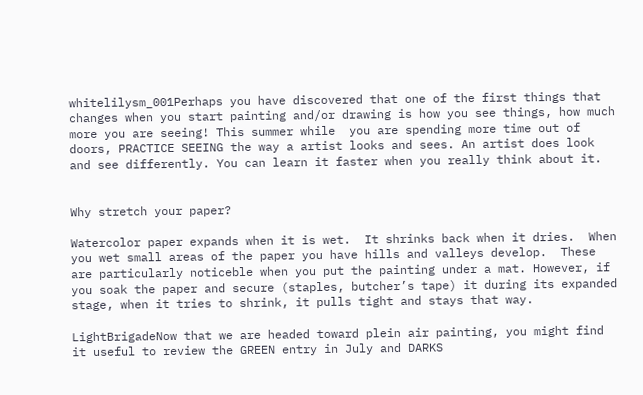whitelilysm_001Perhaps you have discovered that one of the first things that changes when you start painting and/or drawing is how you see things, how much more you are seeing! This summer while  you are spending more time out of doors, PRACTICE SEEING the way a artist looks and sees. An artist does look and see differently. You can learn it faster when you really think about it.


Why stretch your paper?

Watercolor paper expands when it is wet.  It shrinks back when it dries.  When you wet small areas of the paper you have hills and valleys develop.  These are particularly noticeble when you put the painting under a mat. However, if you soak the paper and secure (staples, butcher’s tape) it during its expanded stage, when it tries to shrink, it pulls tight and stays that way.

LightBrigadeNow that we are headed toward plein air painting, you might find it useful to review the GREEN entry in July and DARKS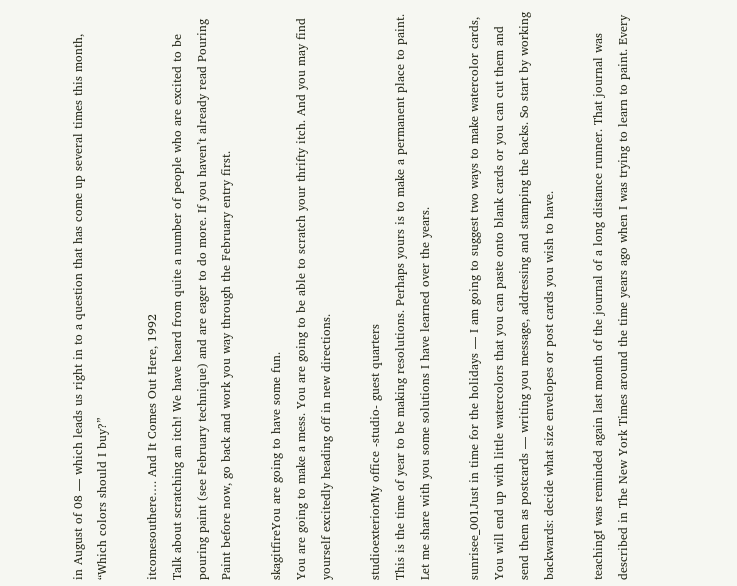in August of 08 — which leads us right in to a question that has come up several times this month, “Which colors should I buy?”

itcomesouthere…. And It Comes Out Here, 1992
Talk about scratching an itch! We have heard from quite a number of people who are excited to be pouring paint (see February technique) and are eager to do more. If you haven’t already read Pouring Paint before now, go back and work you way through the February entry first.

skagitfireYou are going to have some fun.
You are going to make a mess. You are going to be able to scratch your thrifty itch. And you may find yourself excitedly heading off in new directions.

studioexteriorMy office -studio- guest quarters
This is the time of year to be making resolutions. Perhaps yours is to make a permanent place to paint. Let me share with you some solutions I have learned over the years.

sunrisee_001Just in time for the holidays — I am going to suggest two ways to make watercolor cards, You will end up with little watercolors that you can paste onto blank cards or you can cut them and send them as postcards — writing you message, addressing and stamping the backs. So start by working backwards: decide what size envelopes or post cards you wish to have.

teachingI was reminded again last month of the journal of a long distance runner. That journal was described in The New York Times around the time years ago when I was trying to learn to paint. Every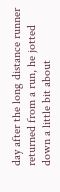day after the long distance runner returned from a run, he jotted down a little bit about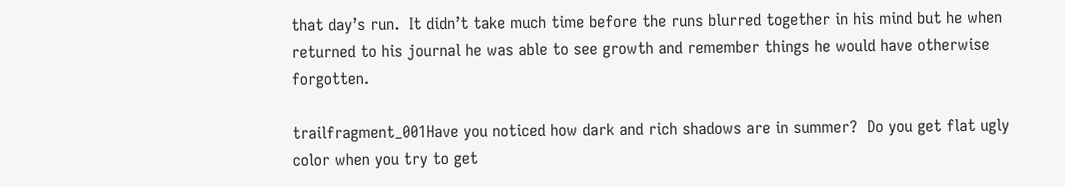that day’s run.  It didn’t take much time before the runs blurred together in his mind but he when returned to his journal he was able to see growth and remember things he would have otherwise forgotten.

trailfragment_001Have you noticed how dark and rich shadows are in summer?  Do you get flat ugly color when you try to get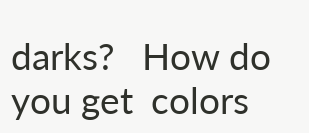darks?   How do you get  colors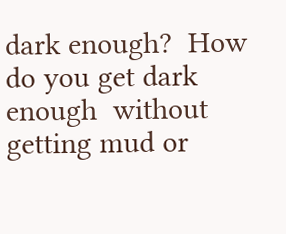dark enough?  How do you get dark enough  without   getting mud or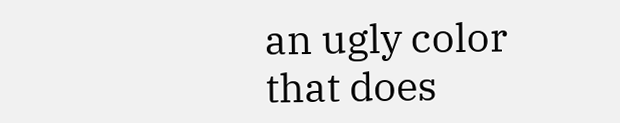an ugly color that does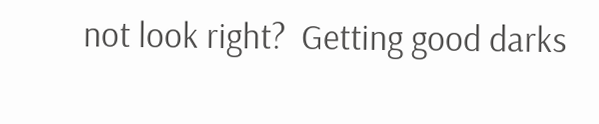not look right?  Getting good darks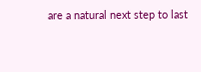are a natural next step to last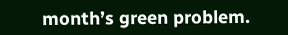month’s green problem.